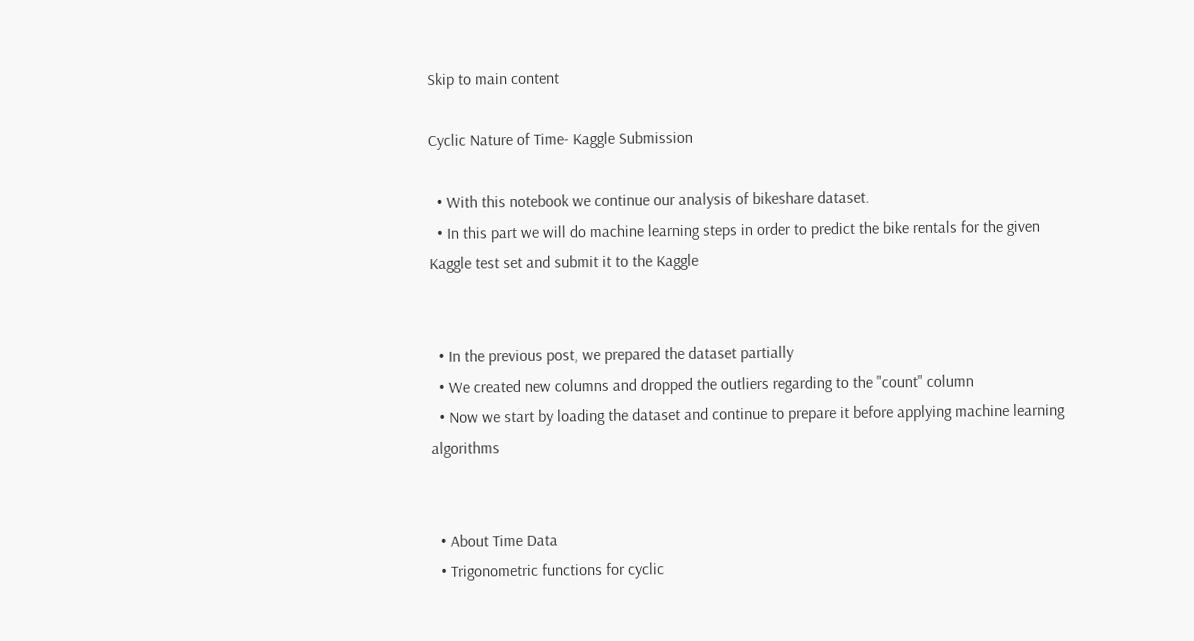Skip to main content

Cyclic Nature of Time- Kaggle Submission

  • With this notebook we continue our analysis of bikeshare dataset.
  • In this part we will do machine learning steps in order to predict the bike rentals for the given Kaggle test set and submit it to the Kaggle


  • In the previous post, we prepared the dataset partially
  • We created new columns and dropped the outliers regarding to the "count" column
  • Now we start by loading the dataset and continue to prepare it before applying machine learning algorithms


  • About Time Data
  • Trigonometric functions for cyclic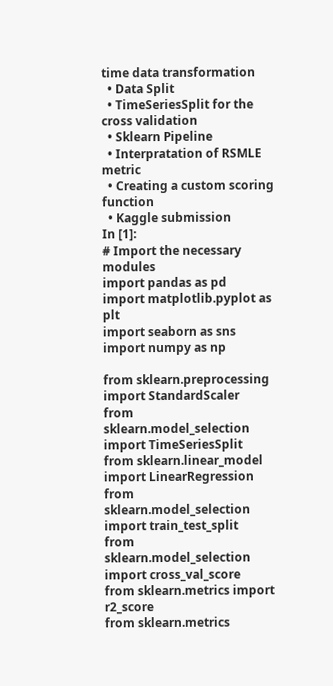time data transformation
  • Data Split
  • TimeSeriesSplit for the cross validation
  • Sklearn Pipeline
  • Interpratation of RSMLE metric
  • Creating a custom scoring function
  • Kaggle submission
In [1]:
# Import the necessary modules
import pandas as pd
import matplotlib.pyplot as plt
import seaborn as sns
import numpy as np

from sklearn.preprocessing import StandardScaler
from sklearn.model_selection import TimeSeriesSplit
from sklearn.linear_model import LinearRegression
from sklearn.model_selection import train_test_split
from sklearn.model_selection import cross_val_score
from sklearn.metrics import r2_score
from sklearn.metrics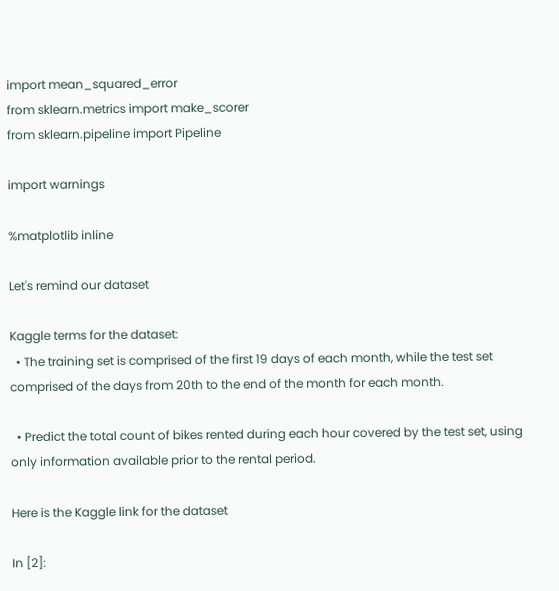import mean_squared_error
from sklearn.metrics import make_scorer
from sklearn.pipeline import Pipeline

import warnings

%matplotlib inline

Let's remind our dataset

Kaggle terms for the dataset:
  • The training set is comprised of the first 19 days of each month, while the test set comprised of the days from 20th to the end of the month for each month.

  • Predict the total count of bikes rented during each hour covered by the test set, using only information available prior to the rental period.

Here is the Kaggle link for the dataset

In [2]: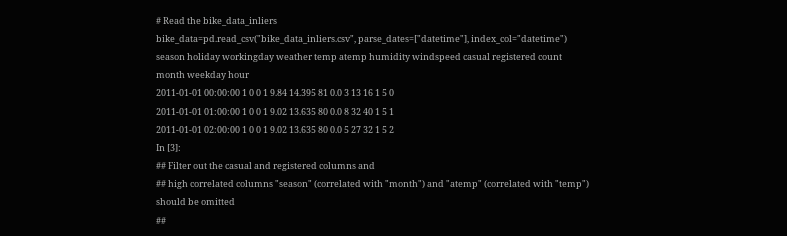# Read the bike_data_inliers
bike_data=pd.read_csv("bike_data_inliers.csv", parse_dates=["datetime"], index_col="datetime")
season holiday workingday weather temp atemp humidity windspeed casual registered count month weekday hour
2011-01-01 00:00:00 1 0 0 1 9.84 14.395 81 0.0 3 13 16 1 5 0
2011-01-01 01:00:00 1 0 0 1 9.02 13.635 80 0.0 8 32 40 1 5 1
2011-01-01 02:00:00 1 0 0 1 9.02 13.635 80 0.0 5 27 32 1 5 2
In [3]:
## Filter out the casual and registered columns and
## high correlated columns "season" (correlated with "month") and "atemp" (correlated with "temp") should be omitted
##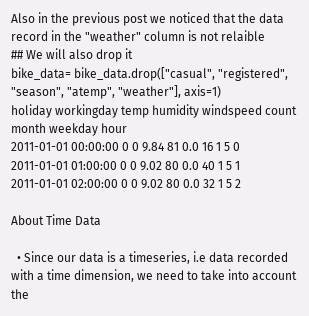Also in the previous post we noticed that the data record in the "weather" column is not relaible
## We will also drop it
bike_data= bike_data.drop(["casual", "registered", "season", "atemp", "weather"], axis=1)
holiday workingday temp humidity windspeed count month weekday hour
2011-01-01 00:00:00 0 0 9.84 81 0.0 16 1 5 0
2011-01-01 01:00:00 0 0 9.02 80 0.0 40 1 5 1
2011-01-01 02:00:00 0 0 9.02 80 0.0 32 1 5 2

About Time Data

  • Since our data is a timeseries, i.e data recorded with a time dimension, we need to take into account the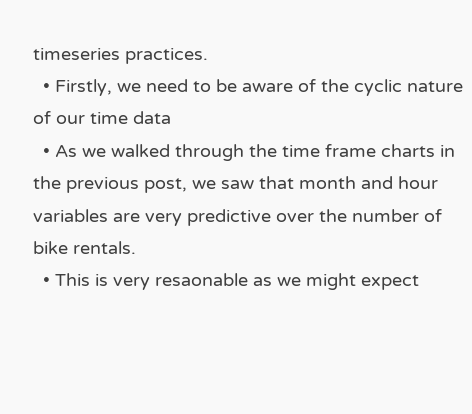timeseries practices.
  • Firstly, we need to be aware of the cyclic nature of our time data
  • As we walked through the time frame charts in the previous post, we saw that month and hour variables are very predictive over the number of bike rentals.
  • This is very resaonable as we might expect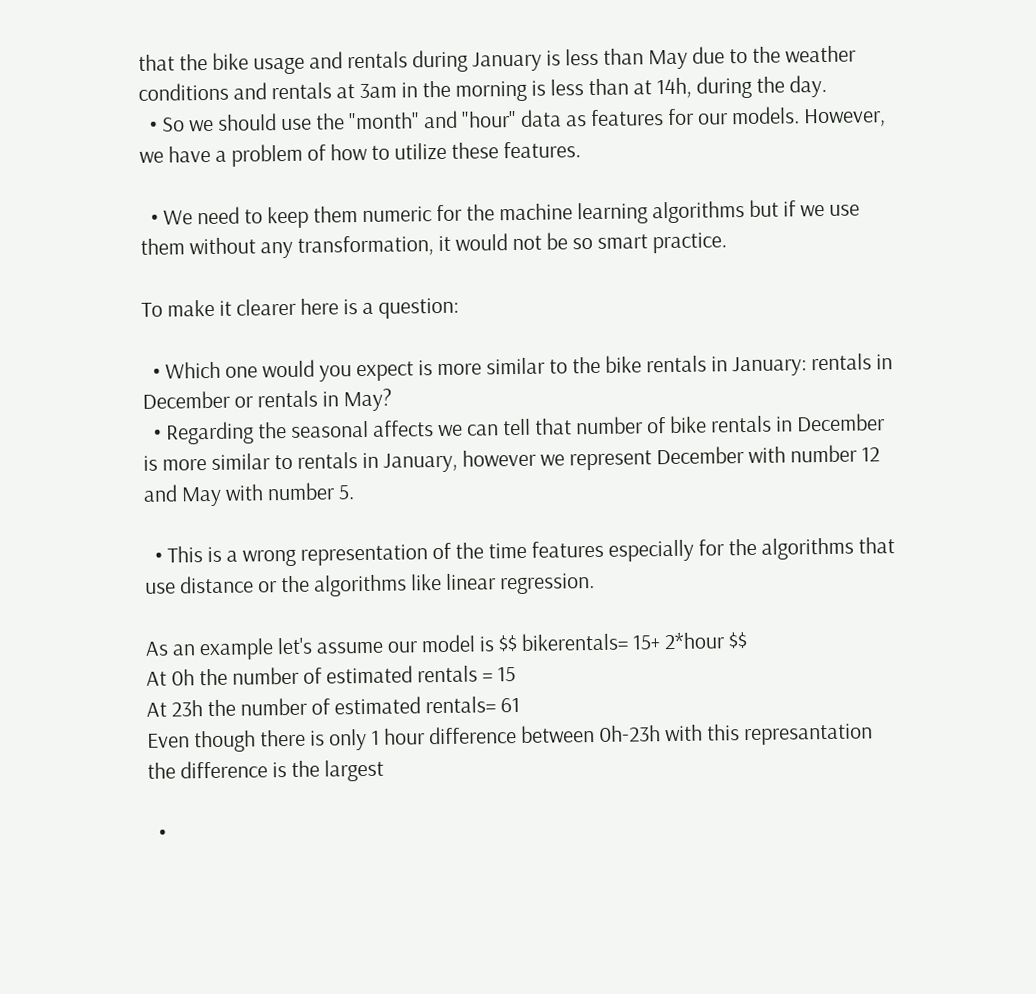that the bike usage and rentals during January is less than May due to the weather conditions and rentals at 3am in the morning is less than at 14h, during the day.
  • So we should use the "month" and "hour" data as features for our models. However, we have a problem of how to utilize these features.

  • We need to keep them numeric for the machine learning algorithms but if we use them without any transformation, it would not be so smart practice.

To make it clearer here is a question:

  • Which one would you expect is more similar to the bike rentals in January: rentals in December or rentals in May?
  • Regarding the seasonal affects we can tell that number of bike rentals in December is more similar to rentals in January, however we represent December with number 12 and May with number 5.

  • This is a wrong representation of the time features especially for the algorithms that use distance or the algorithms like linear regression.

As an example let's assume our model is $$ bikerentals= 15+ 2*hour $$
At 0h the number of estimated rentals = 15
At 23h the number of estimated rentals= 61
Even though there is only 1 hour difference between 0h-23h with this represantation the difference is the largest

  •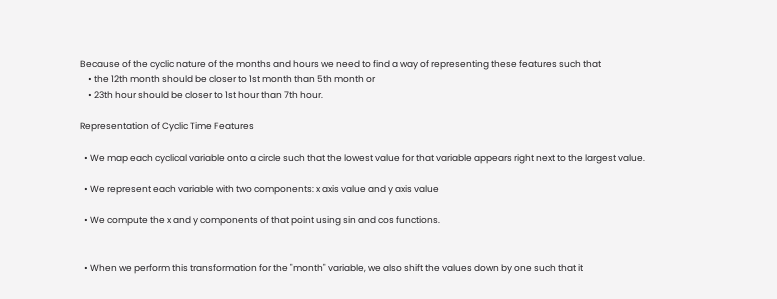Because of the cyclic nature of the months and hours we need to find a way of representing these features such that
    • the 12th month should be closer to 1st month than 5th month or
    • 23th hour should be closer to 1st hour than 7th hour.

Representation of Cyclic Time Features

  • We map each cyclical variable onto a circle such that the lowest value for that variable appears right next to the largest value.

  • We represent each variable with two components: x axis value and y axis value

  • We compute the x and y components of that point using sin and cos functions.


  • When we perform this transformation for the "month" variable, we also shift the values down by one such that it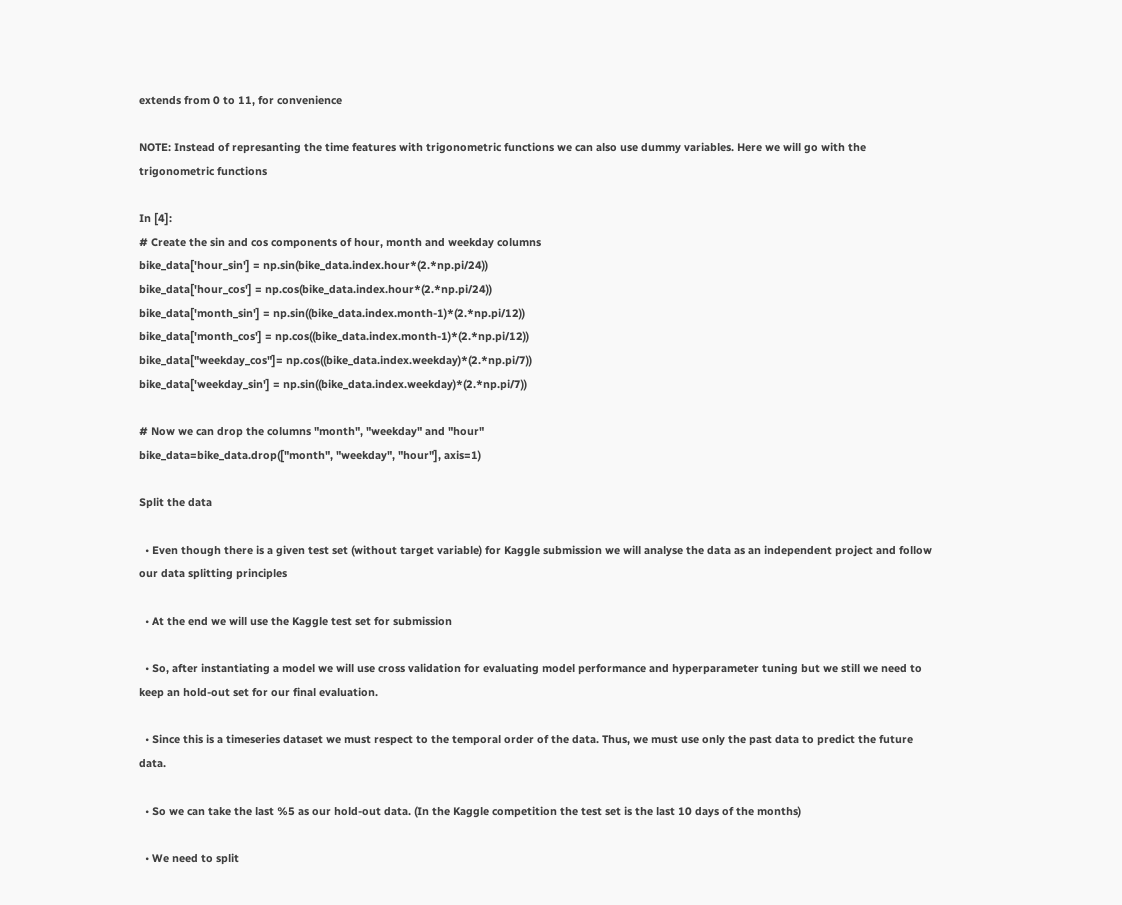extends from 0 to 11, for convenience

NOTE: Instead of represanting the time features with trigonometric functions we can also use dummy variables. Here we will go with the trigonometric functions

In [4]:
# Create the sin and cos components of hour, month and weekday columns
bike_data['hour_sin'] = np.sin(bike_data.index.hour*(2.*np.pi/24))
bike_data['hour_cos'] = np.cos(bike_data.index.hour*(2.*np.pi/24))
bike_data['month_sin'] = np.sin((bike_data.index.month-1)*(2.*np.pi/12))
bike_data['month_cos'] = np.cos((bike_data.index.month-1)*(2.*np.pi/12))
bike_data["weekday_cos"]= np.cos((bike_data.index.weekday)*(2.*np.pi/7))
bike_data['weekday_sin'] = np.sin((bike_data.index.weekday)*(2.*np.pi/7))

# Now we can drop the columns "month", "weekday" and "hour"
bike_data=bike_data.drop(["month", "weekday", "hour"], axis=1)

Split the data

  • Even though there is a given test set (without target variable) for Kaggle submission we will analyse the data as an independent project and follow our data splitting principles

  • At the end we will use the Kaggle test set for submission

  • So, after instantiating a model we will use cross validation for evaluating model performance and hyperparameter tuning but we still we need to keep an hold-out set for our final evaluation.

  • Since this is a timeseries dataset we must respect to the temporal order of the data. Thus, we must use only the past data to predict the future data.

  • So we can take the last %5 as our hold-out data. (In the Kaggle competition the test set is the last 10 days of the months)

  • We need to split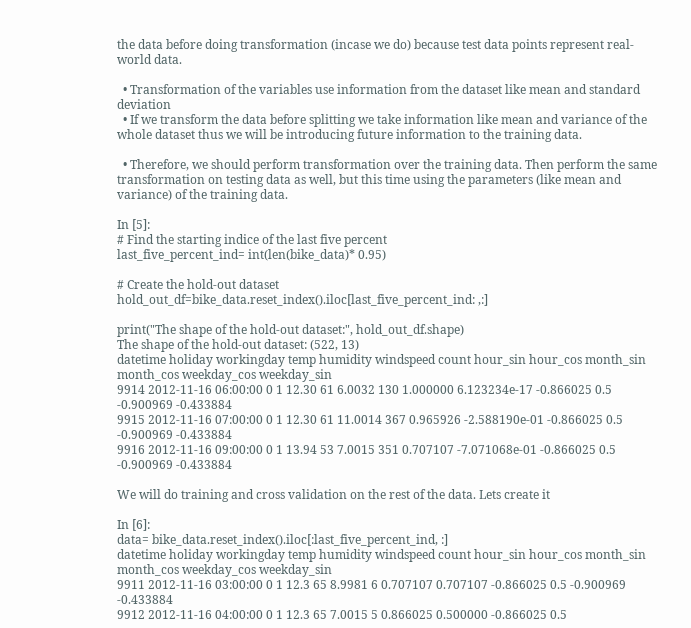the data before doing transformation (incase we do) because test data points represent real-world data.

  • Transformation of the variables use information from the dataset like mean and standard deviation
  • If we transform the data before splitting we take information like mean and variance of the whole dataset thus we will be introducing future information to the training data.

  • Therefore, we should perform transformation over the training data. Then perform the same transformation on testing data as well, but this time using the parameters (like mean and variance) of the training data.

In [5]:
# Find the starting indice of the last five percent
last_five_percent_ind= int(len(bike_data)* 0.95)

# Create the hold-out dataset
hold_out_df=bike_data.reset_index().iloc[last_five_percent_ind: ,:]

print("The shape of the hold-out dataset:", hold_out_df.shape)
The shape of the hold-out dataset: (522, 13)
datetime holiday workingday temp humidity windspeed count hour_sin hour_cos month_sin month_cos weekday_cos weekday_sin
9914 2012-11-16 06:00:00 0 1 12.30 61 6.0032 130 1.000000 6.123234e-17 -0.866025 0.5 -0.900969 -0.433884
9915 2012-11-16 07:00:00 0 1 12.30 61 11.0014 367 0.965926 -2.588190e-01 -0.866025 0.5 -0.900969 -0.433884
9916 2012-11-16 09:00:00 0 1 13.94 53 7.0015 351 0.707107 -7.071068e-01 -0.866025 0.5 -0.900969 -0.433884

We will do training and cross validation on the rest of the data. Lets create it

In [6]:
data= bike_data.reset_index().iloc[:last_five_percent_ind, :]
datetime holiday workingday temp humidity windspeed count hour_sin hour_cos month_sin month_cos weekday_cos weekday_sin
9911 2012-11-16 03:00:00 0 1 12.3 65 8.9981 6 0.707107 0.707107 -0.866025 0.5 -0.900969 -0.433884
9912 2012-11-16 04:00:00 0 1 12.3 65 7.0015 5 0.866025 0.500000 -0.866025 0.5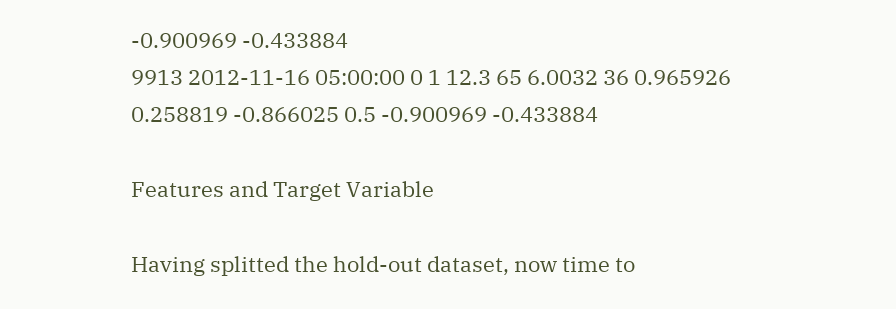-0.900969 -0.433884
9913 2012-11-16 05:00:00 0 1 12.3 65 6.0032 36 0.965926 0.258819 -0.866025 0.5 -0.900969 -0.433884

Features and Target Variable

Having splitted the hold-out dataset, now time to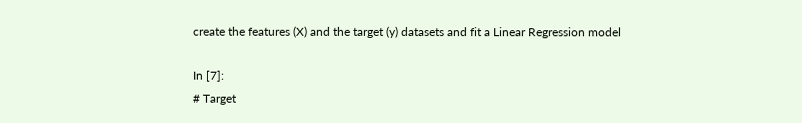create the features (X) and the target (y) datasets and fit a Linear Regression model

In [7]:
# Target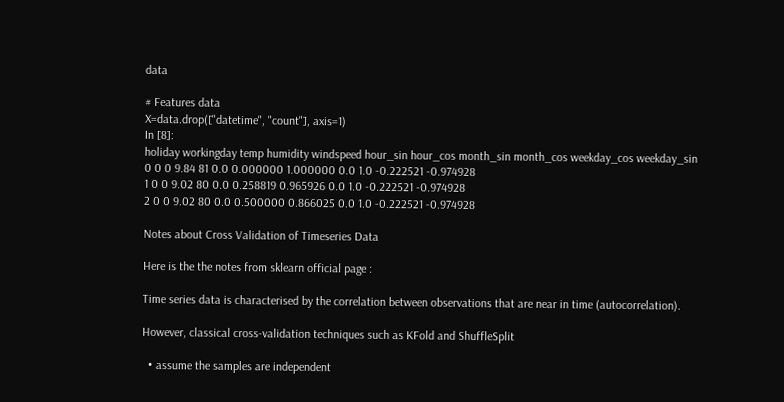data

# Features data
X=data.drop(["datetime", "count"], axis=1)
In [8]:
holiday workingday temp humidity windspeed hour_sin hour_cos month_sin month_cos weekday_cos weekday_sin
0 0 0 9.84 81 0.0 0.000000 1.000000 0.0 1.0 -0.222521 -0.974928
1 0 0 9.02 80 0.0 0.258819 0.965926 0.0 1.0 -0.222521 -0.974928
2 0 0 9.02 80 0.0 0.500000 0.866025 0.0 1.0 -0.222521 -0.974928

Notes about Cross Validation of Timeseries Data

Here is the the notes from sklearn official page :

Time series data is characterised by the correlation between observations that are near in time (autocorrelation).

However, classical cross-validation techniques such as KFold and ShuffleSplit

  • assume the samples are independent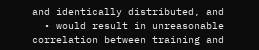and identically distributed, and
  • would result in unreasonable correlation between training and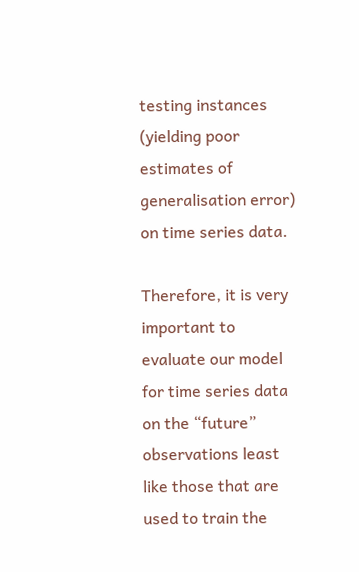testing instances (yielding poor estimates of generalisation error) on time series data.

Therefore, it is very important to evaluate our model for time series data on the “future” observations least like those that are used to train the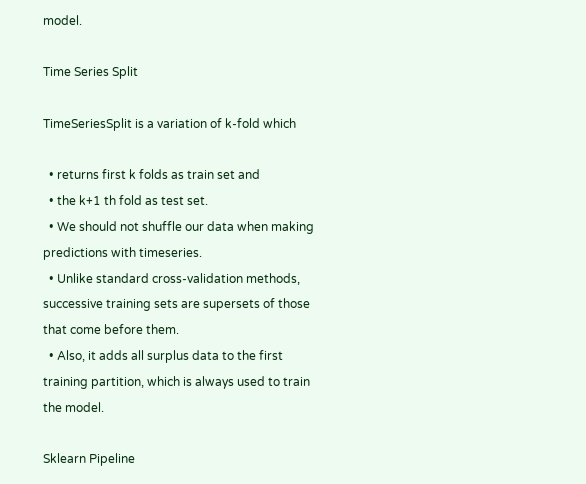model.

Time Series Split

TimeSeriesSplit is a variation of k-fold which

  • returns first k folds as train set and
  • the k+1 th fold as test set.
  • We should not shuffle our data when making predictions with timeseries.
  • Unlike standard cross-validation methods, successive training sets are supersets of those that come before them.
  • Also, it adds all surplus data to the first training partition, which is always used to train the model.

Sklearn Pipeline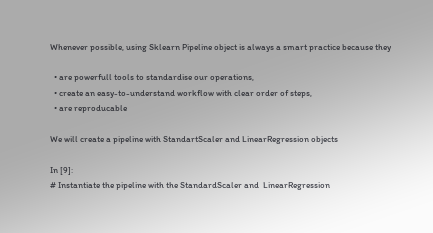Whenever possible, using Sklearn Pipeline object is always a smart practice because they

  • are powerfull tools to standardise our operations,
  • create an easy-to-understand workflow with clear order of steps,
  • are reproducable

We will create a pipeline with StandartScaler and LinearRegression objects

In [9]:
# Instantiate the pipeline with the StandardScaler and  LinearRegression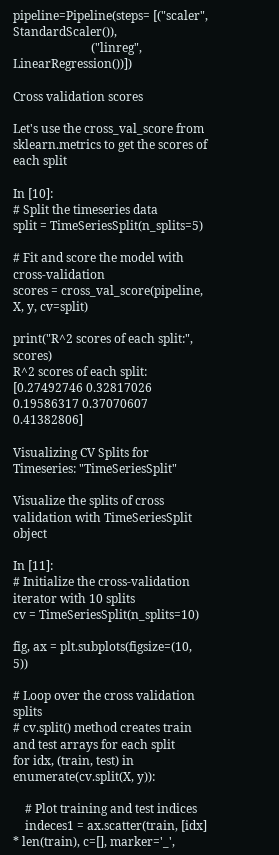pipeline=Pipeline(steps= [("scaler", StandardScaler()),
                          ("linreg", LinearRegression())])

Cross validation scores

Let's use the cross_val_score from sklearn.metrics to get the scores of each split

In [10]:
# Split the timeseries data
split = TimeSeriesSplit(n_splits=5)

# Fit and score the model with cross-validation
scores = cross_val_score(pipeline, X, y, cv=split)

print("R^2 scores of each split:", scores)
R^2 scores of each split: [0.27492746 0.32817026 0.19586317 0.37070607 0.41382806]

Visualizing CV Splits for Timeseries: "TimeSeriesSplit"

Visualize the splits of cross validation with TimeSeriesSplit object

In [11]:
# Initialize the cross-validation iterator with 10 splits
cv = TimeSeriesSplit(n_splits=10)

fig, ax = plt.subplots(figsize=(10, 5))

# Loop over the cross validation splits
# cv.split() method creates train and test arrays for each split
for idx, (train, test) in enumerate(cv.split(X, y)):

    # Plot training and test indices
    indeces1 = ax.scatter(train, [idx] * len(train), c=[], marker='_',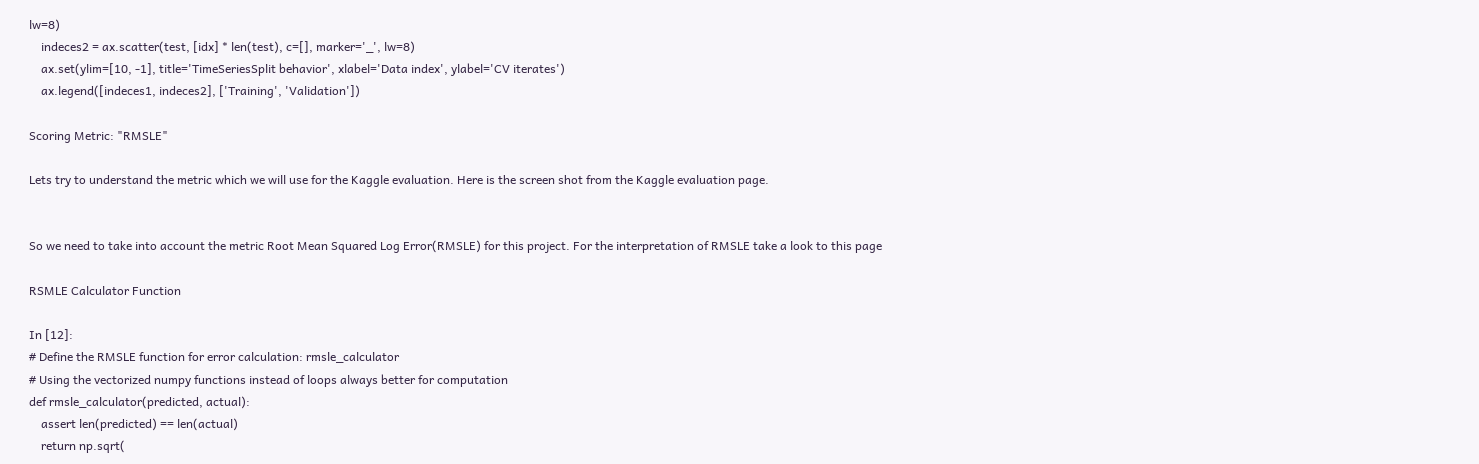lw=8)
    indeces2 = ax.scatter(test, [idx] * len(test), c=[], marker='_', lw=8)
    ax.set(ylim=[10, -1], title='TimeSeriesSplit behavior', xlabel='Data index', ylabel='CV iterates')
    ax.legend([indeces1, indeces2], ['Training', 'Validation'])

Scoring Metric: "RMSLE"

Lets try to understand the metric which we will use for the Kaggle evaluation. Here is the screen shot from the Kaggle evaluation page.


So we need to take into account the metric Root Mean Squared Log Error(RMSLE) for this project. For the interpretation of RMSLE take a look to this page

RSMLE Calculator Function

In [12]:
# Define the RMSLE function for error calculation: rmsle_calculator
# Using the vectorized numpy functions instead of loops always better for computation
def rmsle_calculator(predicted, actual):
    assert len(predicted) == len(actual)
    return np.sqrt(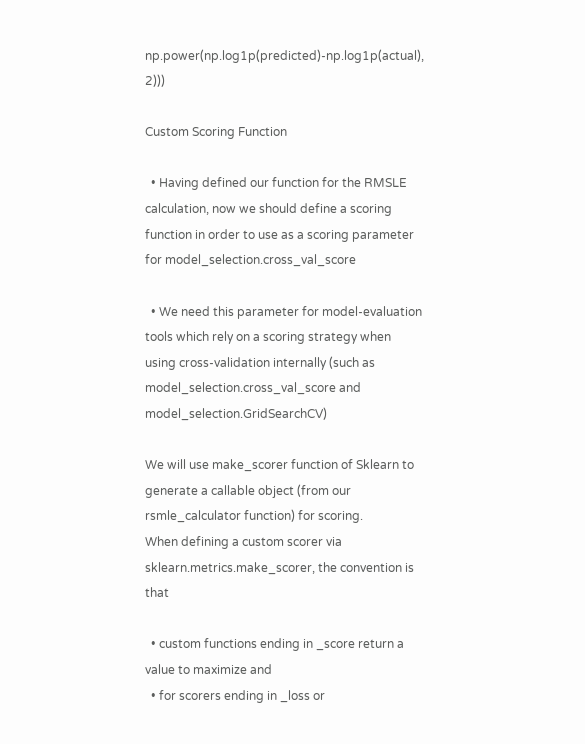np.power(np.log1p(predicted)-np.log1p(actual), 2)))

Custom Scoring Function

  • Having defined our function for the RMSLE calculation, now we should define a scoring function in order to use as a scoring parameter for model_selection.cross_val_score

  • We need this parameter for model-evaluation tools which rely on a scoring strategy when using cross-validation internally (such as model_selection.cross_val_score and model_selection.GridSearchCV)

We will use make_scorer function of Sklearn to generate a callable object (from our rsmle_calculator function) for scoring.
When defining a custom scorer via sklearn.metrics.make_scorer, the convention is that

  • custom functions ending in _score return a value to maximize and
  • for scorers ending in _loss or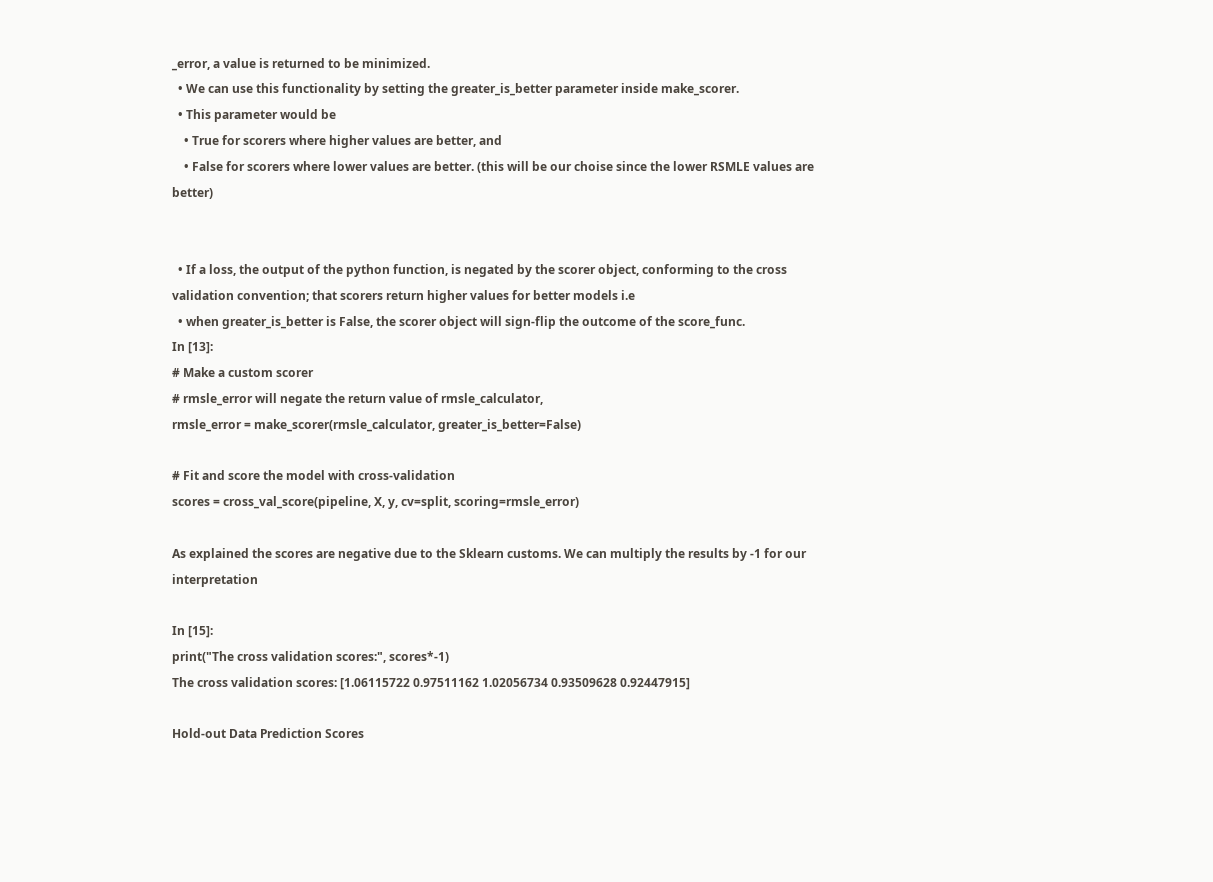_error, a value is returned to be minimized.
  • We can use this functionality by setting the greater_is_better parameter inside make_scorer.
  • This parameter would be
    • True for scorers where higher values are better, and
    • False for scorers where lower values are better. (this will be our choise since the lower RSMLE values are better)


  • If a loss, the output of the python function, is negated by the scorer object, conforming to the cross validation convention; that scorers return higher values for better models i.e
  • when greater_is_better is False, the scorer object will sign-flip the outcome of the score_func.
In [13]:
# Make a custom scorer
# rmsle_error will negate the return value of rmsle_calculator,
rmsle_error = make_scorer(rmsle_calculator, greater_is_better=False)

# Fit and score the model with cross-validation
scores = cross_val_score(pipeline, X, y, cv=split, scoring=rmsle_error)

As explained the scores are negative due to the Sklearn customs. We can multiply the results by -1 for our interpretation

In [15]:
print("The cross validation scores:", scores*-1)
The cross validation scores: [1.06115722 0.97511162 1.02056734 0.93509628 0.92447915]

Hold-out Data Prediction Scores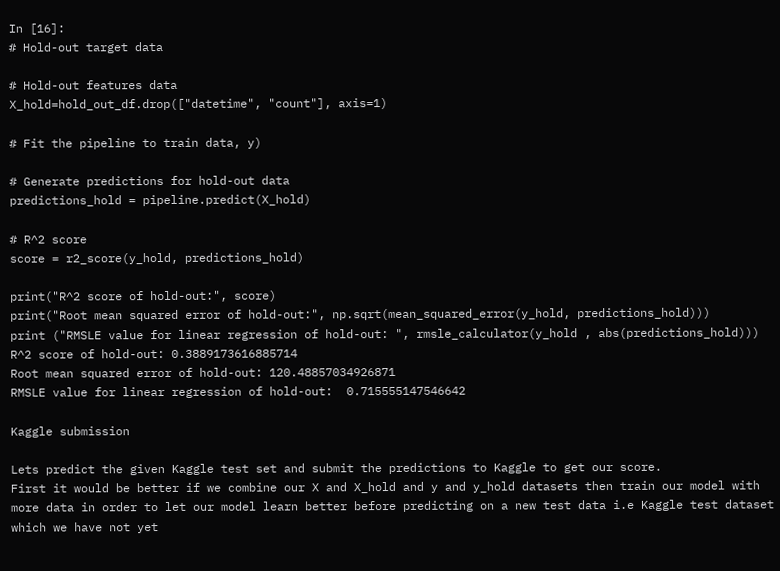In [16]:
# Hold-out target data

# Hold-out features data
X_hold=hold_out_df.drop(["datetime", "count"], axis=1)

# Fit the pipeline to train data, y)

# Generate predictions for hold-out data
predictions_hold = pipeline.predict(X_hold)

# R^2 score
score = r2_score(y_hold, predictions_hold)

print("R^2 score of hold-out:", score)
print("Root mean squared error of hold-out:", np.sqrt(mean_squared_error(y_hold, predictions_hold)))
print ("RMSLE value for linear regression of hold-out: ", rmsle_calculator(y_hold , abs(predictions_hold)))
R^2 score of hold-out: 0.3889173616885714
Root mean squared error of hold-out: 120.48857034926871
RMSLE value for linear regression of hold-out:  0.715555147546642

Kaggle submission

Lets predict the given Kaggle test set and submit the predictions to Kaggle to get our score.
First it would be better if we combine our X and X_hold and y and y_hold datasets then train our model with more data in order to let our model learn better before predicting on a new test data i.e Kaggle test dataset which we have not yet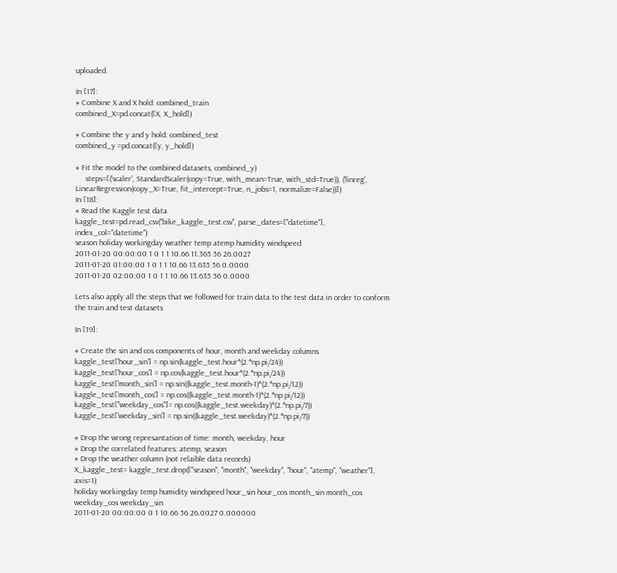uploaded.

In [17]:
# Combine X and X hold: combined_train
combined_X=pd.concat([X, X_hold])

# Combine the y and y hold: combined_test
combined_y =pd.concat([y, y_hold])

# Fit the model to the combined datasets, combined_y)
     steps=[('scaler', StandardScaler(copy=True, with_mean=True, with_std=True)), ('linreg', LinearRegression(copy_X=True, fit_intercept=True, n_jobs=1, normalize=False))])
In [18]:
# Read the Kaggle test data
kaggle_test=pd.read_csv("bike_kaggle_test.csv", parse_dates=["datetime"], index_col="datetime")
season holiday workingday weather temp atemp humidity windspeed
2011-01-20 00:00:00 1 0 1 1 10.66 11.365 56 26.0027
2011-01-20 01:00:00 1 0 1 1 10.66 13.635 56 0.0000
2011-01-20 02:00:00 1 0 1 1 10.66 13.635 56 0.0000

Lets also apply all the steps that we followed for train data to the test data in order to conform the train and test datasets

In [19]:

# Create the sin and cos components of hour, month and weekday columns
kaggle_test['hour_sin'] = np.sin(kaggle_test.hour*(2.*np.pi/24))
kaggle_test['hour_cos'] = np.cos(kaggle_test.hour*(2.*np.pi/24))
kaggle_test['month_sin'] = np.sin((kaggle_test.month-1)*(2.*np.pi/12))
kaggle_test['month_cos'] = np.cos((kaggle_test.month-1)*(2.*np.pi/12))
kaggle_test["weekday_cos"]= np.cos((kaggle_test.weekday)*(2.*np.pi/7))
kaggle_test['weekday_sin'] = np.sin((kaggle_test.weekday)*(2.*np.pi/7))

# Drop the wrong represantation of time: month, weekday, hour
# Drop the correlated features: atemp, season
# Drop the weather column (not relaible data records)
X_kaggle_test= kaggle_test.drop(["season", "month", "weekday", "hour", "atemp", "weather"], axis=1)
holiday workingday temp humidity windspeed hour_sin hour_cos month_sin month_cos weekday_cos weekday_sin
2011-01-20 00:00:00 0 1 10.66 56 26.0027 0.000000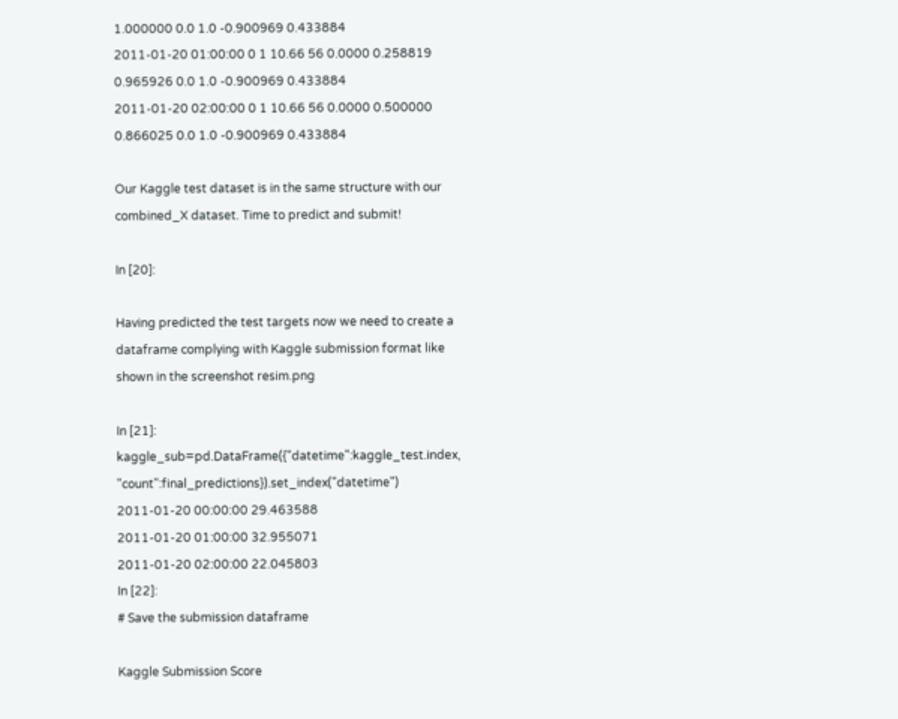1.000000 0.0 1.0 -0.900969 0.433884
2011-01-20 01:00:00 0 1 10.66 56 0.0000 0.258819 0.965926 0.0 1.0 -0.900969 0.433884
2011-01-20 02:00:00 0 1 10.66 56 0.0000 0.500000 0.866025 0.0 1.0 -0.900969 0.433884

Our Kaggle test dataset is in the same structure with our combined_X dataset. Time to predict and submit!

In [20]:

Having predicted the test targets now we need to create a dataframe complying with Kaggle submission format like shown in the screenshot resim.png

In [21]:
kaggle_sub=pd.DataFrame({"datetime":kaggle_test.index, "count":final_predictions}).set_index("datetime")
2011-01-20 00:00:00 29.463588
2011-01-20 01:00:00 32.955071
2011-01-20 02:00:00 22.045803
In [22]:
# Save the submission dataframe

Kaggle Submission Score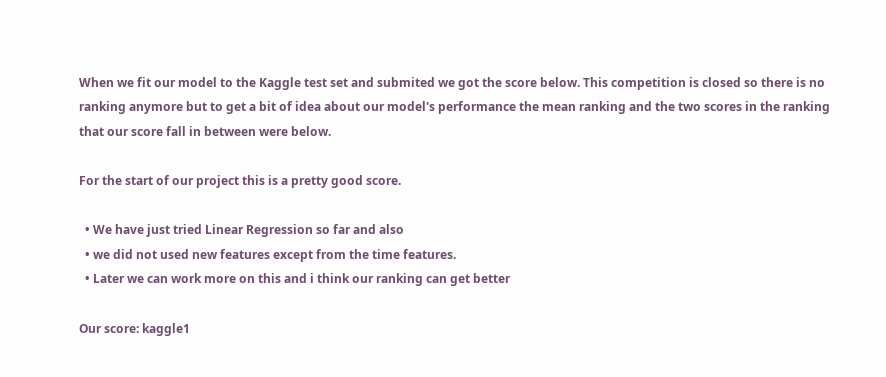When we fit our model to the Kaggle test set and submited we got the score below. This competition is closed so there is no ranking anymore but to get a bit of idea about our model's performance the mean ranking and the two scores in the ranking that our score fall in between were below.

For the start of our project this is a pretty good score.

  • We have just tried Linear Regression so far and also
  • we did not used new features except from the time features.
  • Later we can work more on this and i think our ranking can get better

Our score: kaggle1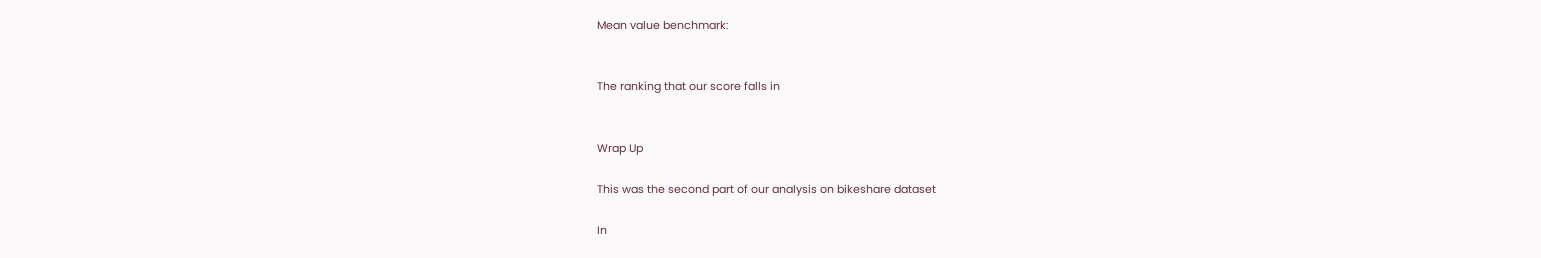Mean value benchmark:


The ranking that our score falls in


Wrap Up

This was the second part of our analysis on bikeshare dataset

In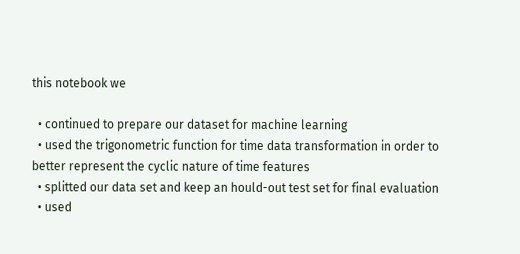this notebook we

  • continued to prepare our dataset for machine learning
  • used the trigonometric function for time data transformation in order to better represent the cyclic nature of time features
  • splitted our data set and keep an hould-out test set for final evaluation
  • used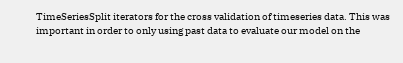TimeSeriesSplit iterators for the cross validation of timeseries data. This was important in order to only using past data to evaluate our model on the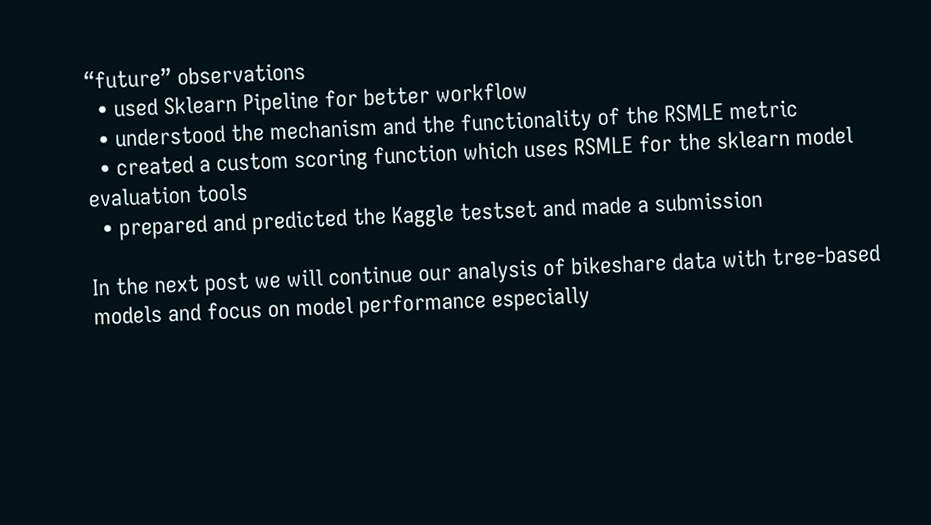“future” observations
  • used Sklearn Pipeline for better workflow
  • understood the mechanism and the functionality of the RSMLE metric
  • created a custom scoring function which uses RSMLE for the sklearn model evaluation tools
  • prepared and predicted the Kaggle testset and made a submission

In the next post we will continue our analysis of bikeshare data with tree-based models and focus on model performance especially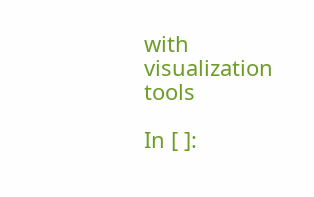with visualization tools

In [ ]: